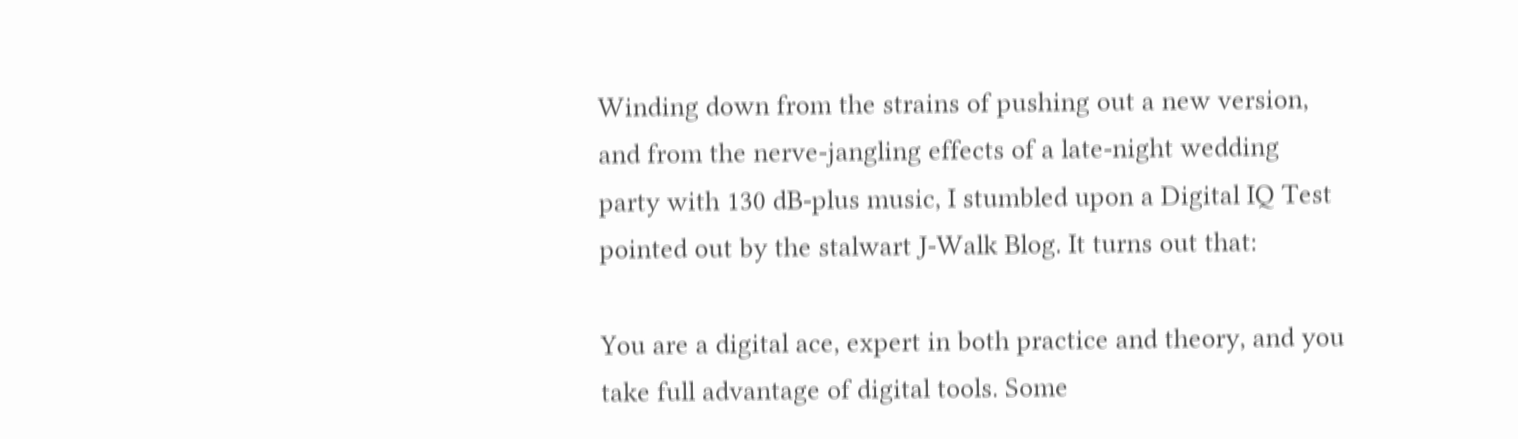Winding down from the strains of pushing out a new version, and from the nerve-jangling effects of a late-night wedding party with 130 dB-plus music, I stumbled upon a Digital IQ Test pointed out by the stalwart J-Walk Blog. It turns out that:

You are a digital ace, expert in both practice and theory, and you take full advantage of digital tools. Some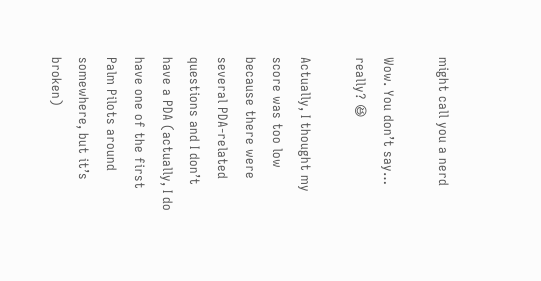might call you a nerd

Wow. You don’t say… really? 😆

Actually, I thought my score was too low because there were several PDA-related questions and I don’t have a PDA (actually, I do have one of the first Palm Pilots around somewhere, but it’s broken)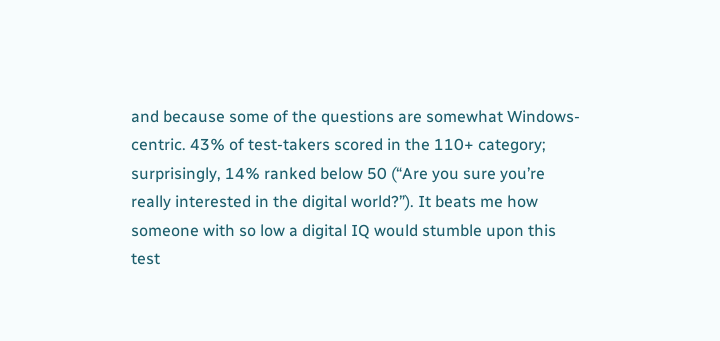and because some of the questions are somewhat Windows-centric. 43% of test-takers scored in the 110+ category; surprisingly, 14% ranked below 50 (“Are you sure you’re really interested in the digital world?”). It beats me how someone with so low a digital IQ would stumble upon this test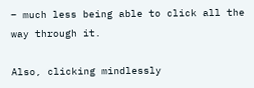– much less being able to click all the way through it.

Also, clicking mindlessly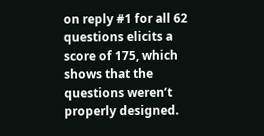on reply #1 for all 62 questions elicits a score of 175, which shows that the questions weren’t properly designed.